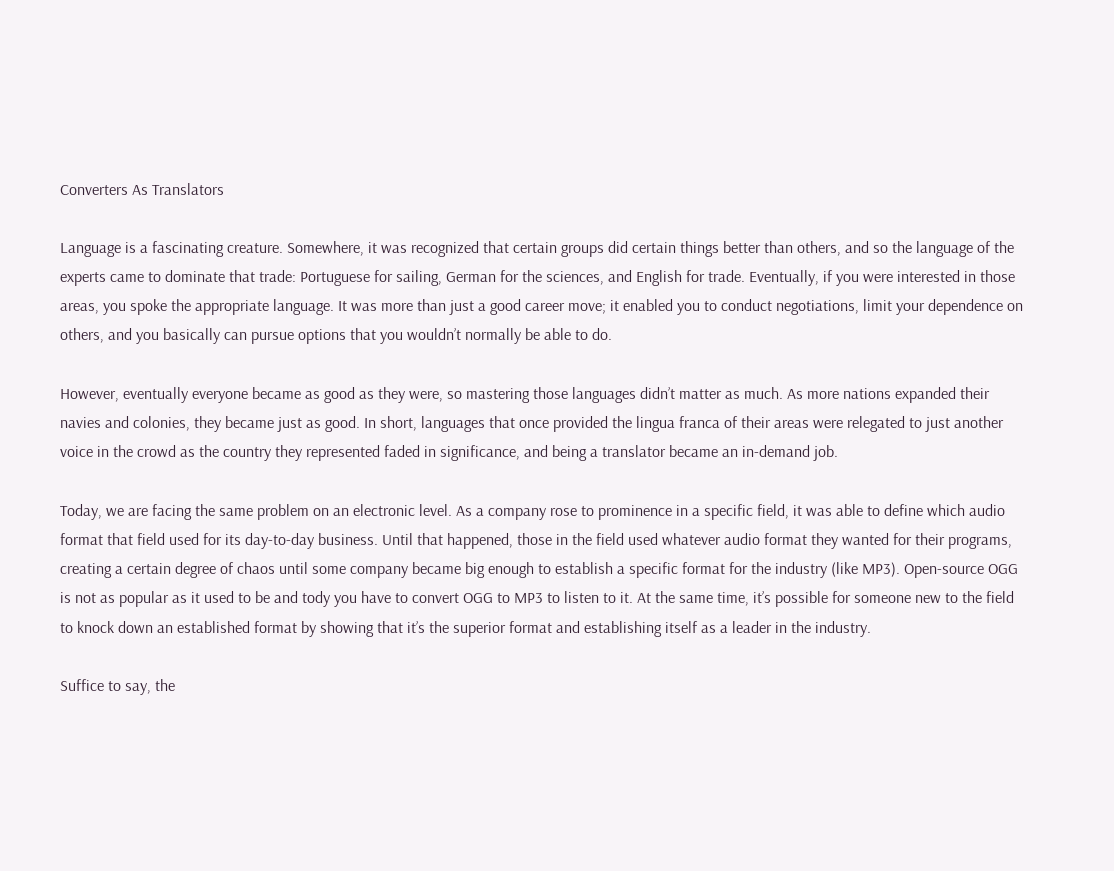Converters As Translators

Language is a fascinating creature. Somewhere, it was recognized that certain groups did certain things better than others, and so the language of the experts came to dominate that trade: Portuguese for sailing, German for the sciences, and English for trade. Eventually, if you were interested in those areas, you spoke the appropriate language. It was more than just a good career move; it enabled you to conduct negotiations, limit your dependence on others, and you basically can pursue options that you wouldn’t normally be able to do.

However, eventually everyone became as good as they were, so mastering those languages didn’t matter as much. As more nations expanded their navies and colonies, they became just as good. In short, languages that once provided the lingua franca of their areas were relegated to just another voice in the crowd as the country they represented faded in significance, and being a translator became an in-demand job.

Today, we are facing the same problem on an electronic level. As a company rose to prominence in a specific field, it was able to define which audio format that field used for its day-to-day business. Until that happened, those in the field used whatever audio format they wanted for their programs, creating a certain degree of chaos until some company became big enough to establish a specific format for the industry (like MP3). Open-source OGG is not as popular as it used to be and tody you have to convert OGG to MP3 to listen to it. At the same time, it’s possible for someone new to the field to knock down an established format by showing that it’s the superior format and establishing itself as a leader in the industry.

Suffice to say, the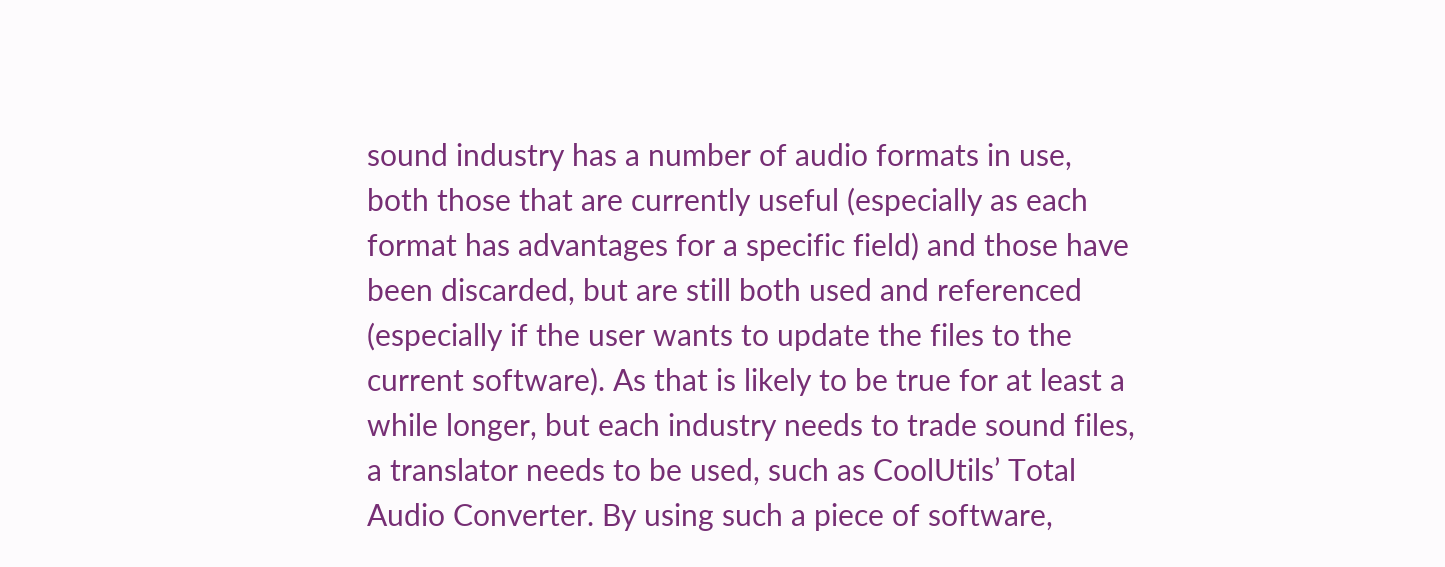sound industry has a number of audio formats in use, both those that are currently useful (especially as each format has advantages for a specific field) and those have been discarded, but are still both used and referenced (especially if the user wants to update the files to the current software). As that is likely to be true for at least a while longer, but each industry needs to trade sound files, a translator needs to be used, such as CoolUtils’ Total Audio Converter. By using such a piece of software,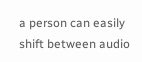a person can easily shift between audio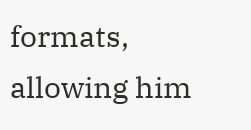formats, allowing him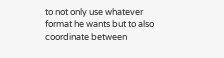to not only use whatever format he wants but to also coordinate between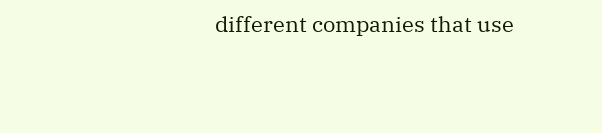different companies that use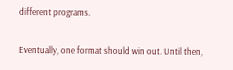different programs.

Eventually, one format should win out. Until then,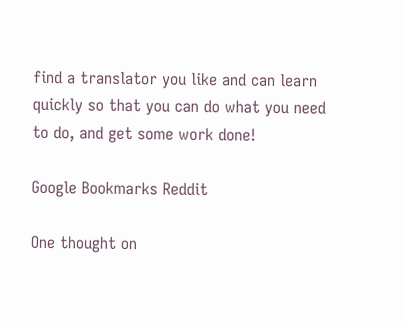find a translator you like and can learn quickly so that you can do what you need to do, and get some work done!

Google Bookmarks Reddit

One thought on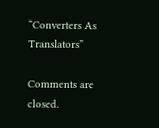“Converters As Translators”

Comments are closed.